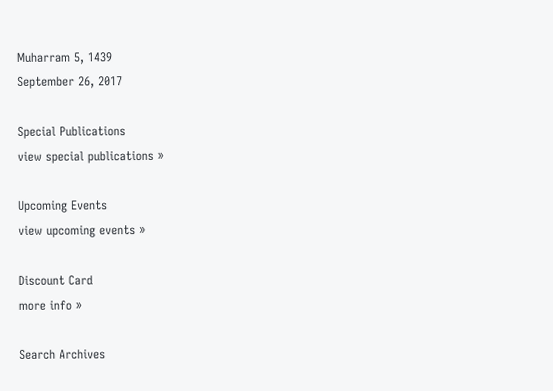Muharram 5, 1439
September 26, 2017

Special Publications
view special publications »

Upcoming Events
view upcoming events »

Discount Card
more info »

Search Archives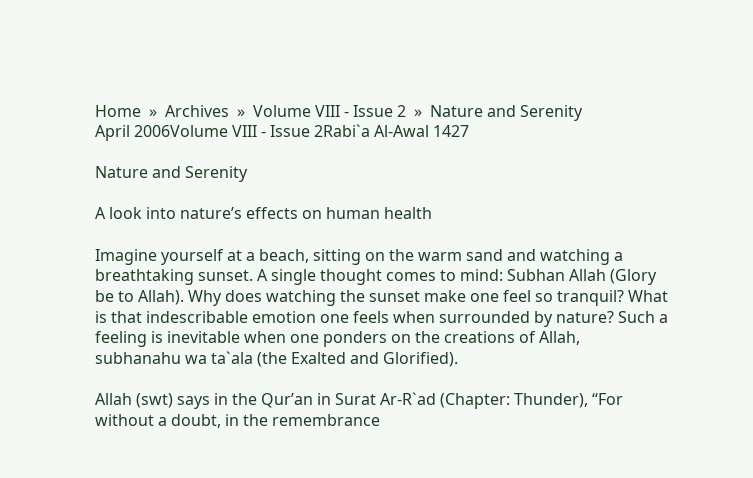Home  »  Archives  »  Volume VIII - Issue 2  »  Nature and Serenity
April 2006Volume VIII - Issue 2Rabi`a Al-Awal 1427

Nature and Serenity

A look into nature’s effects on human health

Imagine yourself at a beach, sitting on the warm sand and watching a breathtaking sunset. A single thought comes to mind: Subhan Allah (Glory be to Allah). Why does watching the sunset make one feel so tranquil? What is that indescribable emotion one feels when surrounded by nature? Such a feeling is inevitable when one ponders on the creations of Allah, subhanahu wa ta`ala (the Exalted and Glorified).

Allah (swt) says in the Qur’an in Surat Ar-R`ad (Chapter: Thunder), “For without a doubt, in the remembrance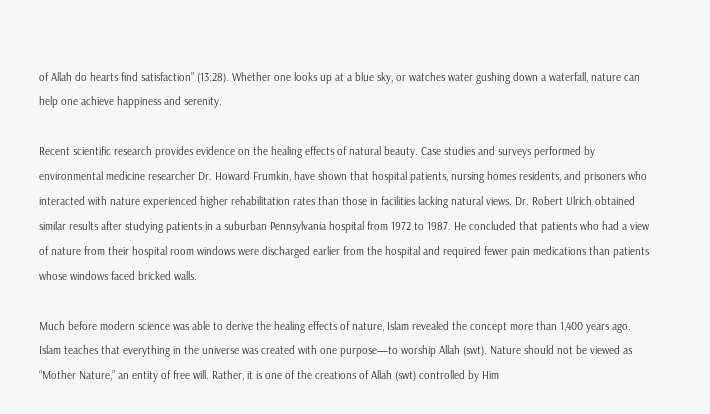of Allah do hearts find satisfaction” (13:28). Whether one looks up at a blue sky, or watches water gushing down a waterfall, nature can help one achieve happiness and serenity.

Recent scientific research provides evidence on the healing effects of natural beauty. Case studies and surveys performed by environmental medicine researcher Dr. Howard Frumkin, have shown that hospital patients, nursing homes residents, and prisoners who interacted with nature experienced higher rehabilitation rates than those in facilities lacking natural views. Dr. Robert Ulrich obtained similar results after studying patients in a suburban Pennsylvania hospital from 1972 to 1987. He concluded that patients who had a view of nature from their hospital room windows were discharged earlier from the hospital and required fewer pain medications than patients whose windows faced bricked walls.

Much before modern science was able to derive the healing effects of nature, Islam revealed the concept more than 1,400 years ago. Islam teaches that everything in the universe was created with one purpose—to worship Allah (swt). Nature should not be viewed as “Mother Nature,” an entity of free will. Rather, it is one of the creations of Allah (swt) controlled by Him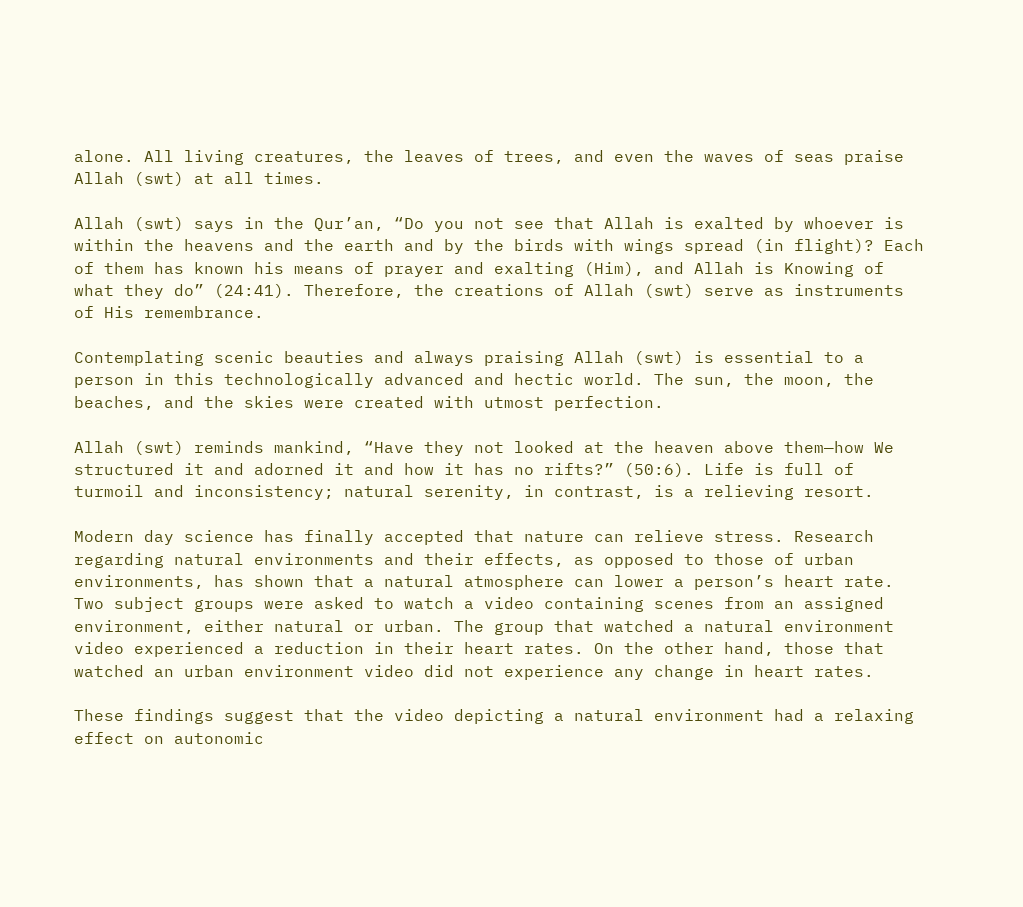alone. All living creatures, the leaves of trees, and even the waves of seas praise Allah (swt) at all times.

Allah (swt) says in the Qur’an, “Do you not see that Allah is exalted by whoever is within the heavens and the earth and by the birds with wings spread (in flight)? Each of them has known his means of prayer and exalting (Him), and Allah is Knowing of what they do” (24:41). Therefore, the creations of Allah (swt) serve as instruments of His remembrance.

Contemplating scenic beauties and always praising Allah (swt) is essential to a person in this technologically advanced and hectic world. The sun, the moon, the beaches, and the skies were created with utmost perfection.

Allah (swt) reminds mankind, “Have they not looked at the heaven above them—how We structured it and adorned it and how it has no rifts?” (50:6). Life is full of turmoil and inconsistency; natural serenity, in contrast, is a relieving resort.

Modern day science has finally accepted that nature can relieve stress. Research regarding natural environments and their effects, as opposed to those of urban environments, has shown that a natural atmosphere can lower a person’s heart rate. Two subject groups were asked to watch a video containing scenes from an assigned environment, either natural or urban. The group that watched a natural environment video experienced a reduction in their heart rates. On the other hand, those that watched an urban environment video did not experience any change in heart rates.

These findings suggest that the video depicting a natural environment had a relaxing effect on autonomic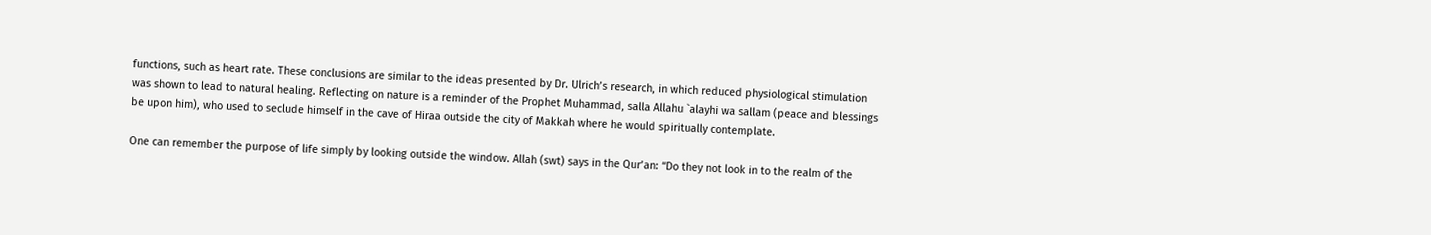functions, such as heart rate. These conclusions are similar to the ideas presented by Dr. Ulrich’s research, in which reduced physiological stimulation was shown to lead to natural healing. Reflecting on nature is a reminder of the Prophet Muhammad, salla Allahu `alayhi wa sallam (peace and blessings be upon him), who used to seclude himself in the cave of Hiraa outside the city of Makkah where he would spiritually contemplate.

One can remember the purpose of life simply by looking outside the window. Allah (swt) says in the Qur’an: “Do they not look in to the realm of the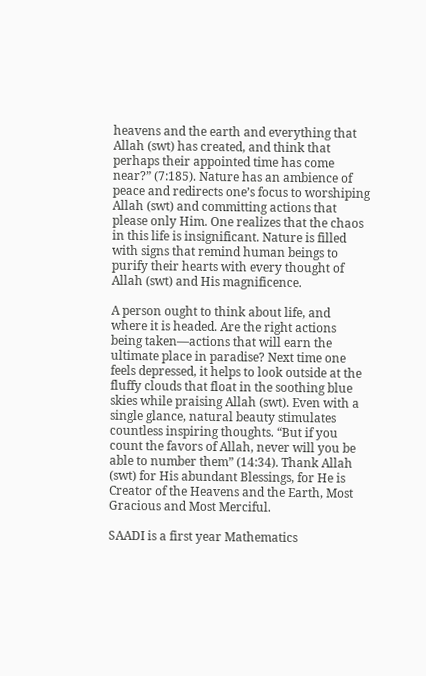heavens and the earth and everything that Allah (swt) has created, and think that perhaps their appointed time has come near?” (7:185). Nature has an ambience of peace and redirects one’s focus to worshiping Allah (swt) and committing actions that please only Him. One realizes that the chaos in this life is insignificant. Nature is filled with signs that remind human beings to purify their hearts with every thought of Allah (swt) and His magnificence.

A person ought to think about life, and where it is headed. Are the right actions being taken—actions that will earn the ultimate place in paradise? Next time one feels depressed, it helps to look outside at the fluffy clouds that float in the soothing blue skies while praising Allah (swt). Even with a single glance, natural beauty stimulates countless inspiring thoughts. “But if you count the favors of Allah, never will you be able to number them” (14:34). Thank Allah (swt) for His abundant Blessings, for He is Creator of the Heavens and the Earth, Most Gracious and Most Merciful.

SAADI is a first year Mathematics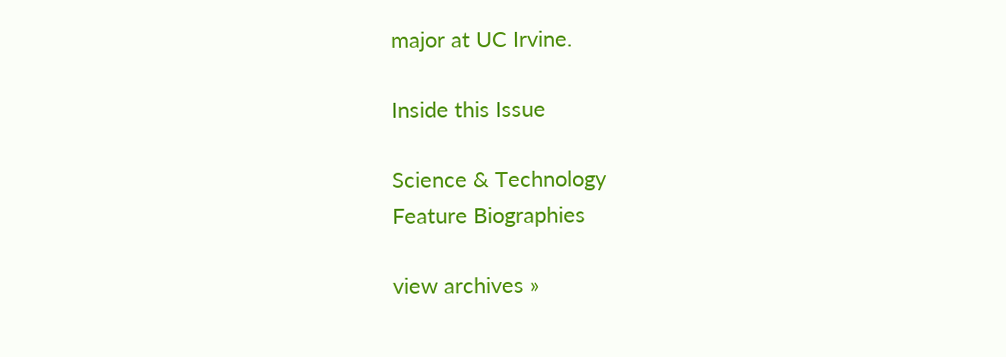major at UC Irvine.

Inside this Issue

Science & Technology
Feature Biographies

view archives »